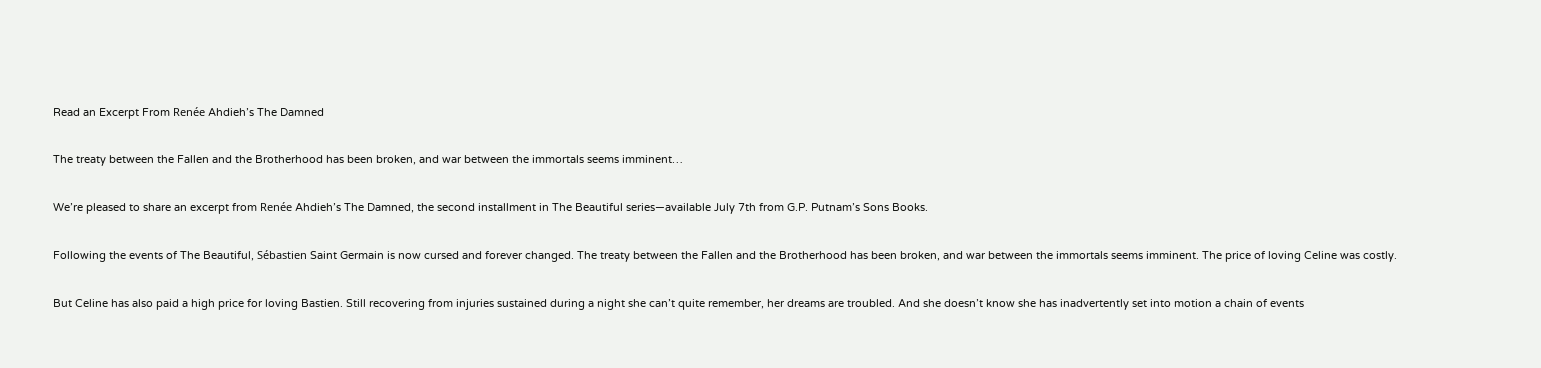Read an Excerpt From Renée Ahdieh’s The Damned

The treaty between the Fallen and the Brotherhood has been broken, and war between the immortals seems imminent…

We’re pleased to share an excerpt from Renée Ahdieh’s The Damned, the second installment in The Beautiful series—available July 7th from G.P. Putnam’s Sons Books.

Following the events of The Beautiful, Sébastien Saint Germain is now cursed and forever changed. The treaty between the Fallen and the Brotherhood has been broken, and war between the immortals seems imminent. The price of loving Celine was costly.

But Celine has also paid a high price for loving Bastien. Still recovering from injuries sustained during a night she can’t quite remember, her dreams are troubled. And she doesn’t know she has inadvertently set into motion a chain of events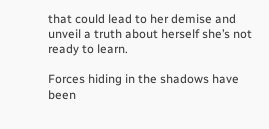that could lead to her demise and unveil a truth about herself she’s not ready to learn.

Forces hiding in the shadows have been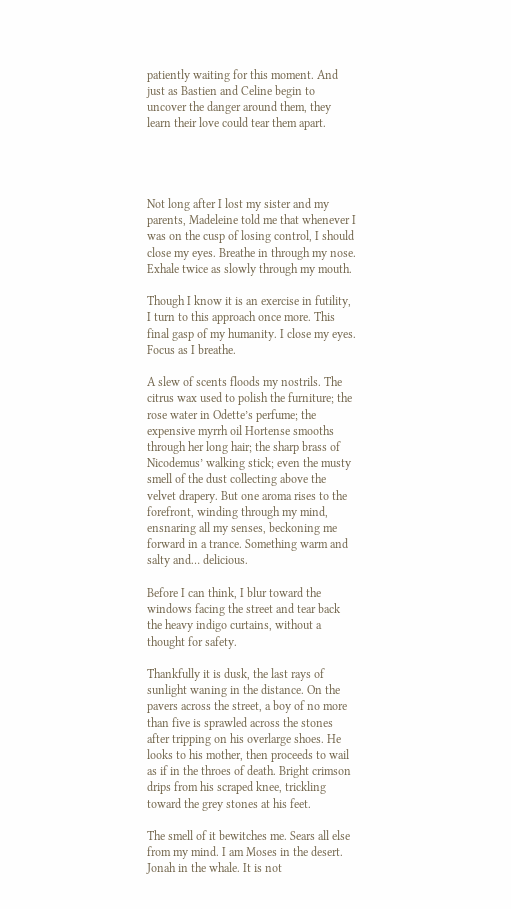patiently waiting for this moment. And just as Bastien and Celine begin to uncover the danger around them, they learn their love could tear them apart.




Not long after I lost my sister and my parents, Madeleine told me that whenever I was on the cusp of losing control, I should close my eyes. Breathe in through my nose. Exhale twice as slowly through my mouth.

Though I know it is an exercise in futility, I turn to this approach once more. This final gasp of my humanity. I close my eyes. Focus as I breathe.

A slew of scents floods my nostrils. The citrus wax used to polish the furniture; the rose water in Odette’s perfume; the expensive myrrh oil Hortense smooths through her long hair; the sharp brass of Nicodemus’ walking stick; even the musty smell of the dust collecting above the velvet drapery. But one aroma rises to the forefront, winding through my mind, ensnaring all my senses, beckoning me forward in a trance. Something warm and salty and… delicious.

Before I can think, I blur toward the windows facing the street and tear back the heavy indigo curtains, without a thought for safety.

Thankfully it is dusk, the last rays of sunlight waning in the distance. On the pavers across the street, a boy of no more than five is sprawled across the stones after tripping on his overlarge shoes. He looks to his mother, then proceeds to wail as if in the throes of death. Bright crimson drips from his scraped knee, trickling toward the grey stones at his feet.

The smell of it bewitches me. Sears all else from my mind. I am Moses in the desert. Jonah in the whale. It is not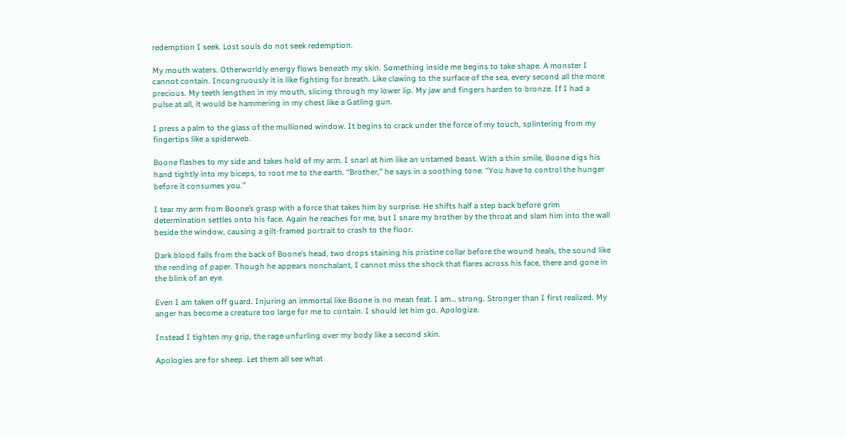redemption I seek. Lost souls do not seek redemption.

My mouth waters. Otherworldly energy flows beneath my skin. Something inside me begins to take shape. A monster I cannot contain. Incongruously it is like fighting for breath. Like clawing to the surface of the sea, every second all the more precious. My teeth lengthen in my mouth, slicing through my lower lip. My jaw and fingers harden to bronze. If I had a pulse at all, it would be hammering in my chest like a Gatling gun.

I press a palm to the glass of the mullioned window. It begins to crack under the force of my touch, splintering from my fingertips like a spiderweb.

Boone flashes to my side and takes hold of my arm. I snarl at him like an untamed beast. With a thin smile, Boone digs his hand tightly into my biceps, to root me to the earth. “Brother,” he says in a soothing tone. “You have to control the hunger before it consumes you.”

I tear my arm from Boone’s grasp with a force that takes him by surprise. He shifts half a step back before grim determination settles onto his face. Again he reaches for me, but I snare my brother by the throat and slam him into the wall beside the window, causing a gilt-framed portrait to crash to the floor.

Dark blood falls from the back of Boone’s head, two drops staining his pristine collar before the wound heals, the sound like the rending of paper. Though he appears nonchalant, I cannot miss the shock that flares across his face, there and gone in the blink of an eye.

Even I am taken off guard. Injuring an immortal like Boone is no mean feat. I am… strong. Stronger than I first realized. My anger has become a creature too large for me to contain. I should let him go. Apologize.

Instead I tighten my grip, the rage unfurling over my body like a second skin.

Apologies are for sheep. Let them all see what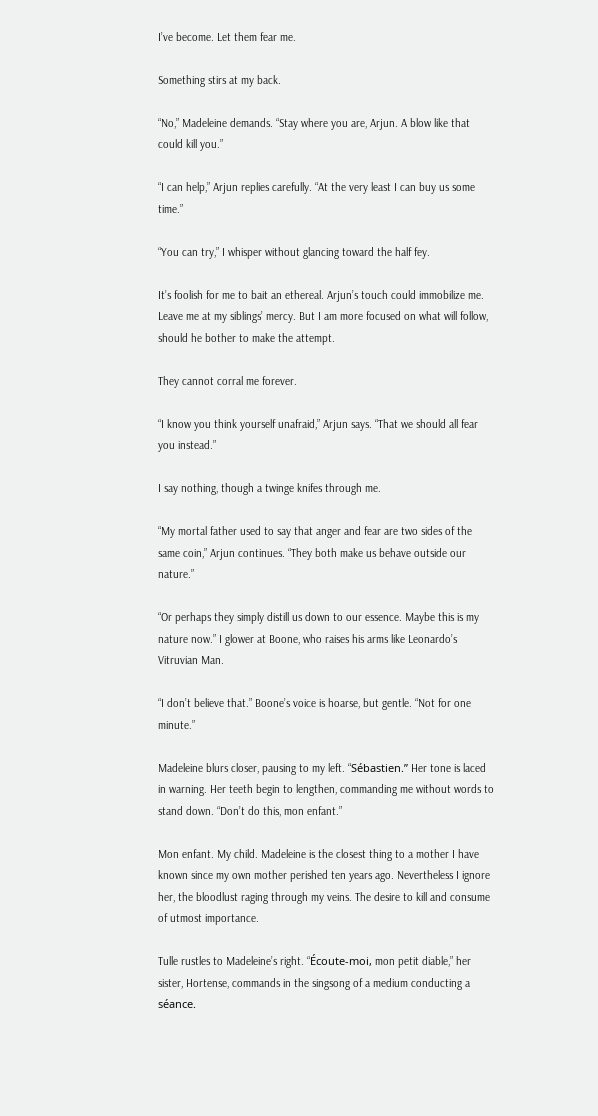I’ve become. Let them fear me.

Something stirs at my back.

“No,” Madeleine demands. “Stay where you are, Arjun. A blow like that could kill you.”

“I can help,” Arjun replies carefully. “At the very least I can buy us some time.”

“You can try,” I whisper without glancing toward the half fey.

It’s foolish for me to bait an ethereal. Arjun’s touch could immobilize me. Leave me at my siblings’ mercy. But I am more focused on what will follow, should he bother to make the attempt.

They cannot corral me forever.

“I know you think yourself unafraid,” Arjun says. “That we should all fear you instead.”

I say nothing, though a twinge knifes through me.

“My mortal father used to say that anger and fear are two sides of the same coin,” Arjun continues. “They both make us behave outside our nature.”

“Or perhaps they simply distill us down to our essence. Maybe this is my nature now.” I glower at Boone, who raises his arms like Leonardo’s Vitruvian Man.

“I don’t believe that.” Boone’s voice is hoarse, but gentle. “Not for one minute.”

Madeleine blurs closer, pausing to my left. “Sébastien.” Her tone is laced in warning. Her teeth begin to lengthen, commanding me without words to stand down. “Don’t do this, mon enfant.”

Mon enfant. My child. Madeleine is the closest thing to a mother I have known since my own mother perished ten years ago. Nevertheless I ignore her, the bloodlust raging through my veins. The desire to kill and consume of utmost importance.

Tulle rustles to Madeleine’s right. “Écoute-moi, mon petit diable,” her sister, Hortense, commands in the singsong of a medium conducting a séance.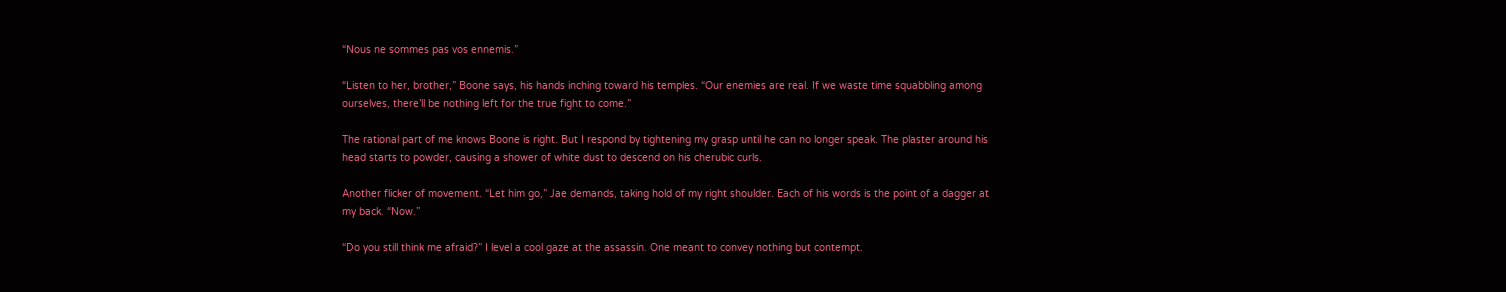“Nous ne sommes pas vos ennemis.”

“Listen to her, brother,” Boone says, his hands inching toward his temples. “Our enemies are real. If we waste time squabbling among ourselves, there’ll be nothing left for the true fight to come.”

The rational part of me knows Boone is right. But I respond by tightening my grasp until he can no longer speak. The plaster around his head starts to powder, causing a shower of white dust to descend on his cherubic curls.

Another flicker of movement. “Let him go,” Jae demands, taking hold of my right shoulder. Each of his words is the point of a dagger at my back. “Now.”

“Do you still think me afraid?” I level a cool gaze at the assassin. One meant to convey nothing but contempt.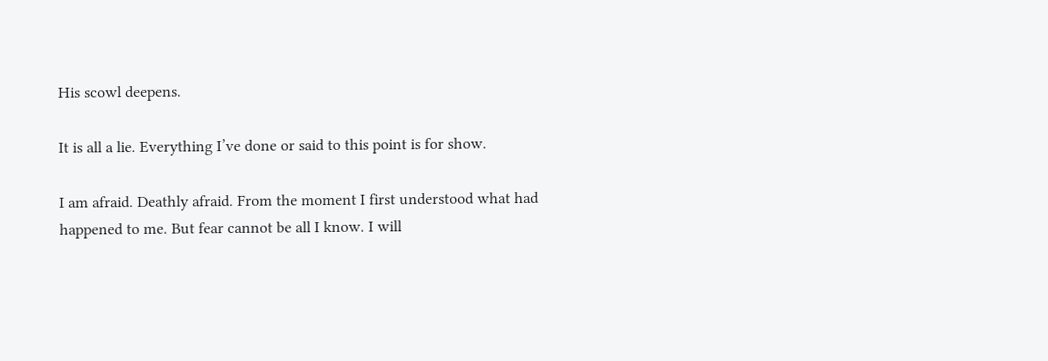His scowl deepens.

It is all a lie. Everything I’ve done or said to this point is for show.

I am afraid. Deathly afraid. From the moment I first understood what had happened to me. But fear cannot be all I know. I will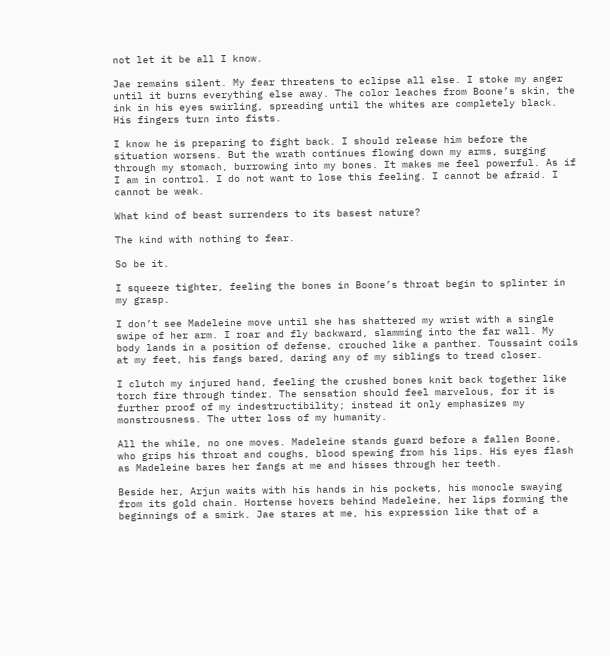not let it be all I know.

Jae remains silent. My fear threatens to eclipse all else. I stoke my anger until it burns everything else away. The color leaches from Boone’s skin, the ink in his eyes swirling, spreading until the whites are completely black. His fingers turn into fists.

I know he is preparing to fight back. I should release him before the situation worsens. But the wrath continues flowing down my arms, surging through my stomach, burrowing into my bones. It makes me feel powerful. As if I am in control. I do not want to lose this feeling. I cannot be afraid. I cannot be weak.

What kind of beast surrenders to its basest nature?

The kind with nothing to fear.

So be it.

I squeeze tighter, feeling the bones in Boone’s throat begin to splinter in my grasp.

I don’t see Madeleine move until she has shattered my wrist with a single swipe of her arm. I roar and fly backward, slamming into the far wall. My body lands in a position of defense, crouched like a panther. Toussaint coils at my feet, his fangs bared, daring any of my siblings to tread closer.

I clutch my injured hand, feeling the crushed bones knit back together like torch fire through tinder. The sensation should feel marvelous, for it is further proof of my indestructibility; instead it only emphasizes my monstrousness. The utter loss of my humanity.

All the while, no one moves. Madeleine stands guard before a fallen Boone, who grips his throat and coughs, blood spewing from his lips. His eyes flash as Madeleine bares her fangs at me and hisses through her teeth.

Beside her, Arjun waits with his hands in his pockets, his monocle swaying from its gold chain. Hortense hovers behind Madeleine, her lips forming the beginnings of a smirk. Jae stares at me, his expression like that of a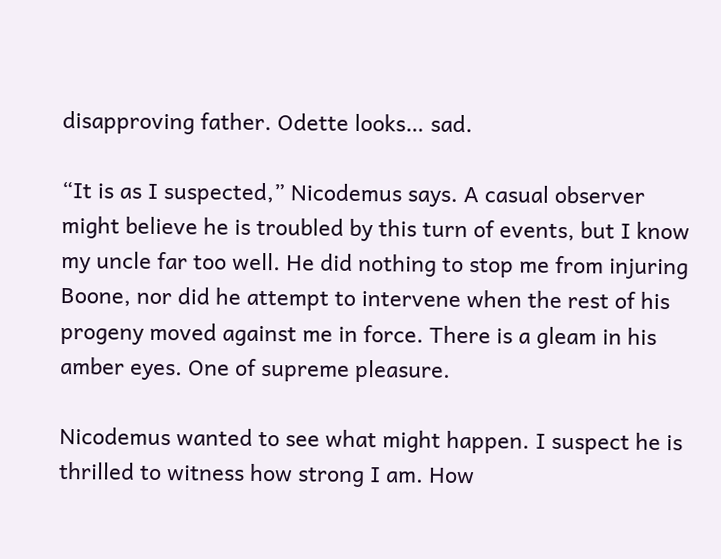disapproving father. Odette looks… sad.

“It is as I suspected,” Nicodemus says. A casual observer might believe he is troubled by this turn of events, but I know my uncle far too well. He did nothing to stop me from injuring Boone, nor did he attempt to intervene when the rest of his progeny moved against me in force. There is a gleam in his amber eyes. One of supreme pleasure.

Nicodemus wanted to see what might happen. I suspect he is thrilled to witness how strong I am. How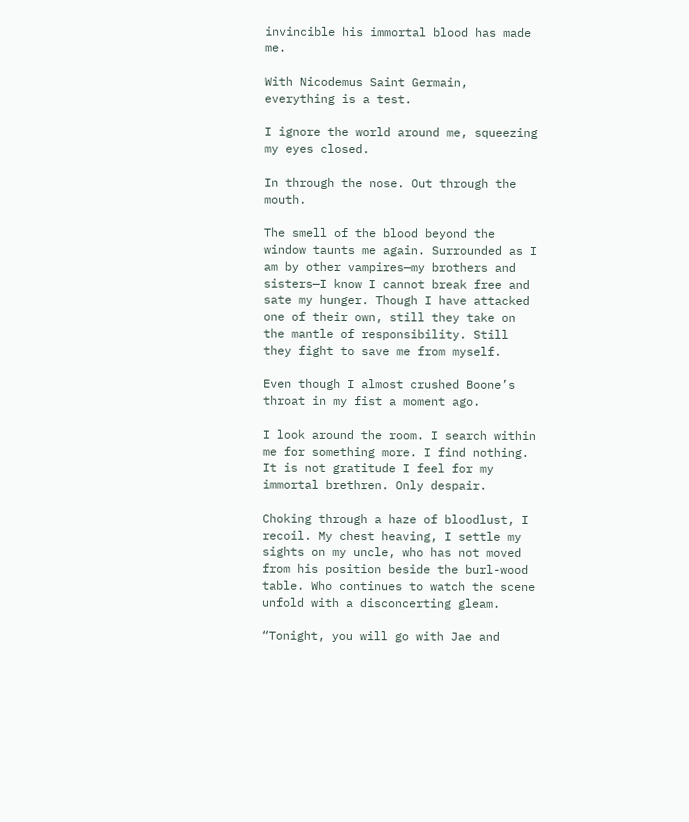invincible his immortal blood has made me.

With Nicodemus Saint Germain, everything is a test.

I ignore the world around me, squeezing my eyes closed.

In through the nose. Out through the mouth.

The smell of the blood beyond the window taunts me again. Surrounded as I am by other vampires—my brothers and sisters—I know I cannot break free and sate my hunger. Though I have attacked one of their own, still they take on the mantle of responsibility. Still they fight to save me from myself.

Even though I almost crushed Boone’s throat in my fist a moment ago.

I look around the room. I search within me for something more. I find nothing. It is not gratitude I feel for my immortal brethren. Only despair.

Choking through a haze of bloodlust, I recoil. My chest heaving, I settle my sights on my uncle, who has not moved from his position beside the burl-wood table. Who continues to watch the scene unfold with a disconcerting gleam.

“Tonight, you will go with Jae and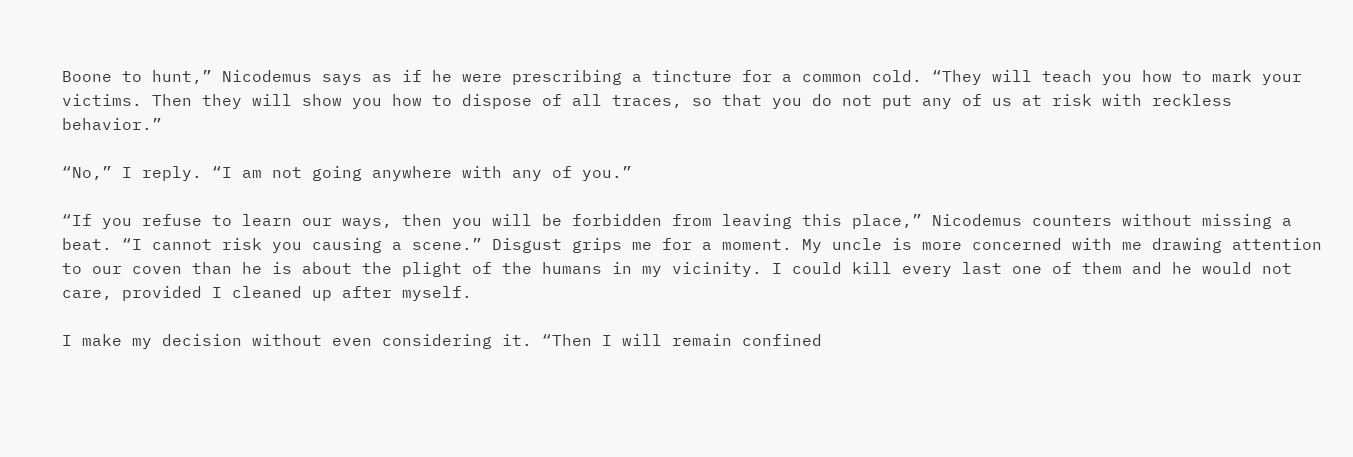Boone to hunt,” Nicodemus says as if he were prescribing a tincture for a common cold. “They will teach you how to mark your victims. Then they will show you how to dispose of all traces, so that you do not put any of us at risk with reckless behavior.”

“No,” I reply. “I am not going anywhere with any of you.”

“If you refuse to learn our ways, then you will be forbidden from leaving this place,” Nicodemus counters without missing a beat. “I cannot risk you causing a scene.” Disgust grips me for a moment. My uncle is more concerned with me drawing attention to our coven than he is about the plight of the humans in my vicinity. I could kill every last one of them and he would not care, provided I cleaned up after myself.

I make my decision without even considering it. “Then I will remain confined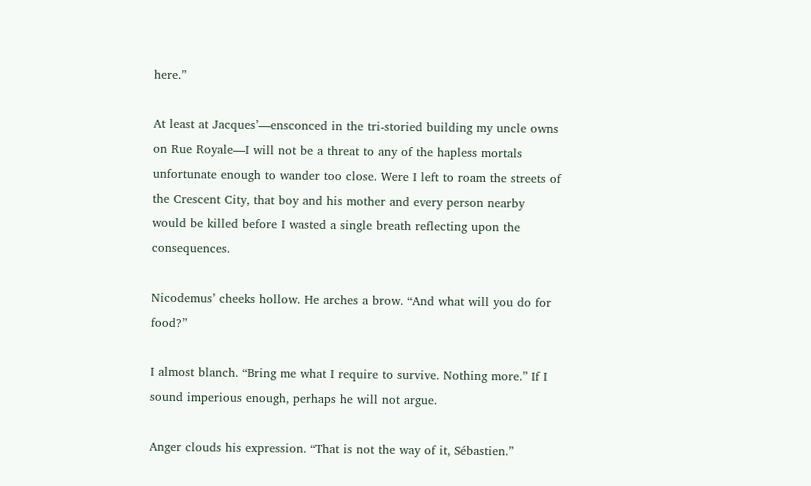here.”

At least at Jacques’—ensconced in the tri-storied building my uncle owns on Rue Royale—I will not be a threat to any of the hapless mortals unfortunate enough to wander too close. Were I left to roam the streets of the Crescent City, that boy and his mother and every person nearby would be killed before I wasted a single breath reflecting upon the consequences.

Nicodemus’ cheeks hollow. He arches a brow. “And what will you do for food?”

I almost blanch. “Bring me what I require to survive. Nothing more.” If I sound imperious enough, perhaps he will not argue.

Anger clouds his expression. “That is not the way of it, Sébastien.”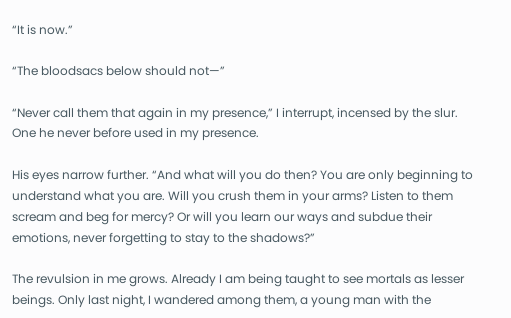“It is now.”

“The bloodsacs below should not—”

“Never call them that again in my presence,” I interrupt, incensed by the slur. One he never before used in my presence.

His eyes narrow further. “And what will you do then? You are only beginning to understand what you are. Will you crush them in your arms? Listen to them scream and beg for mercy? Or will you learn our ways and subdue their emotions, never forgetting to stay to the shadows?”

The revulsion in me grows. Already I am being taught to see mortals as lesser beings. Only last night, I wandered among them, a young man with the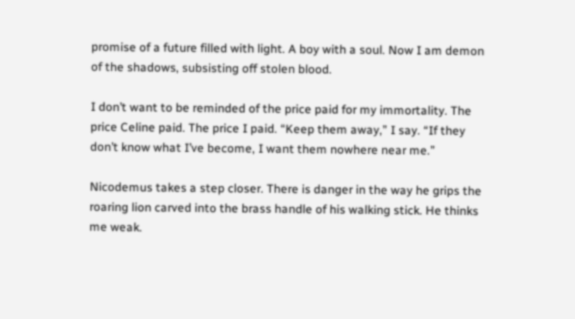promise of a future filled with light. A boy with a soul. Now I am demon of the shadows, subsisting off stolen blood.

I don’t want to be reminded of the price paid for my immortality. The price Celine paid. The price I paid. “Keep them away,” I say. “If they don’t know what I’ve become, I want them nowhere near me.”

Nicodemus takes a step closer. There is danger in the way he grips the roaring lion carved into the brass handle of his walking stick. He thinks me weak.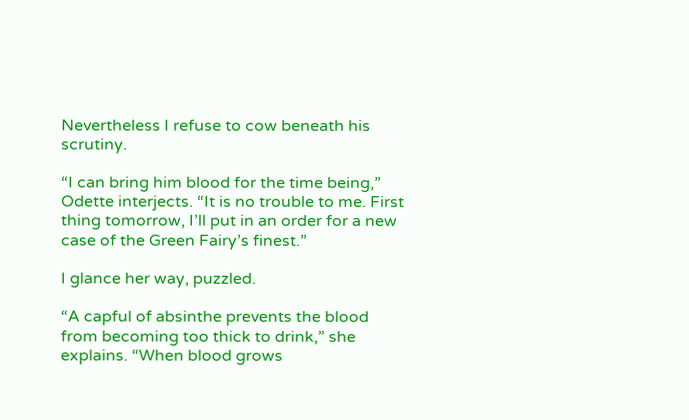Nevertheless I refuse to cow beneath his scrutiny.

“I can bring him blood for the time being,” Odette interjects. “It is no trouble to me. First thing tomorrow, I’ll put in an order for a new case of the Green Fairy’s finest.”

I glance her way, puzzled.

“A capful of absinthe prevents the blood from becoming too thick to drink,” she explains. “When blood grows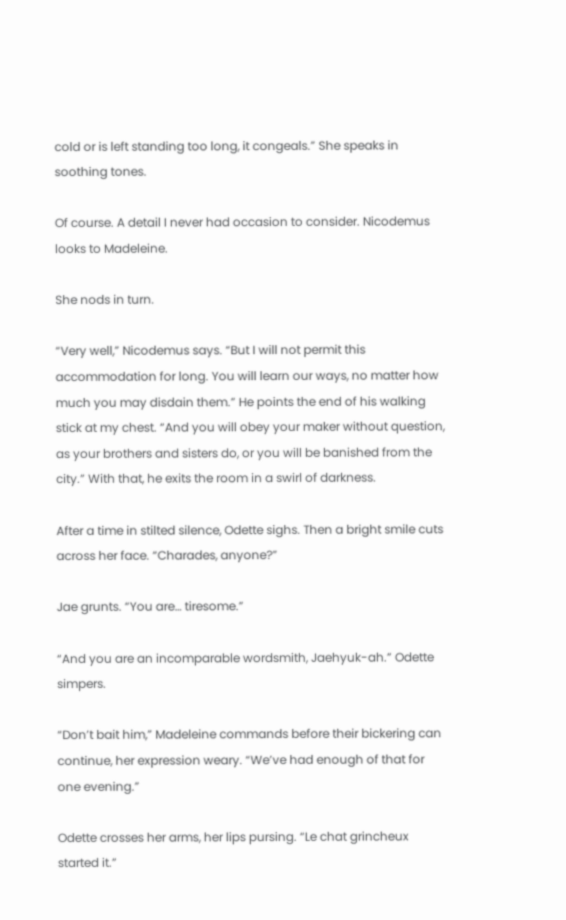cold or is left standing too long, it congeals.” She speaks in soothing tones.

Of course. A detail I never had occasion to consider. Nicodemus looks to Madeleine.

She nods in turn.

“Very well,” Nicodemus says. “But I will not permit this accommodation for long. You will learn our ways, no matter how much you may disdain them.” He points the end of his walking stick at my chest. “And you will obey your maker without question, as your brothers and sisters do, or you will be banished from the city.” With that, he exits the room in a swirl of darkness.

After a time in stilted silence, Odette sighs. Then a bright smile cuts across her face. “Charades, anyone?”

Jae grunts. “You are… tiresome.”

“And you are an incomparable wordsmith, Jaehyuk-ah.” Odette simpers.

“Don’t bait him,” Madeleine commands before their bickering can continue, her expression weary. “We’ve had enough of that for one evening.”

Odette crosses her arms, her lips pursing. “Le chat grincheux started it.”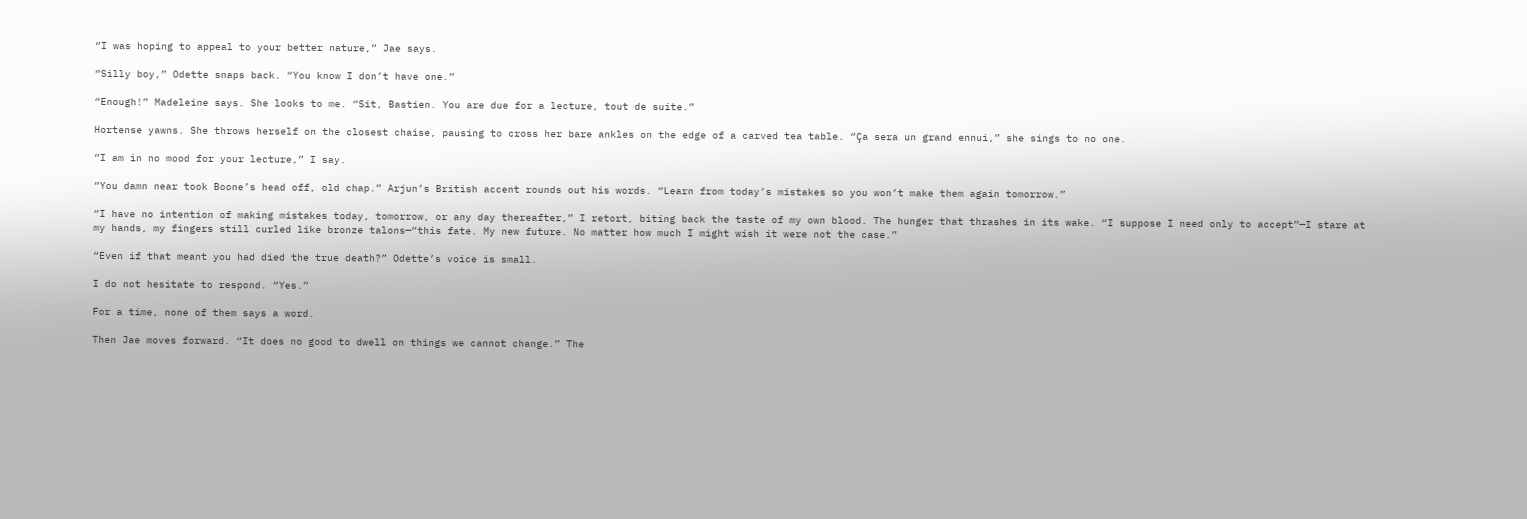“I was hoping to appeal to your better nature,” Jae says.

“Silly boy,” Odette snaps back. “You know I don’t have one.”

“Enough!” Madeleine says. She looks to me. “Sit, Bastien. You are due for a lecture, tout de suite.”

Hortense yawns. She throws herself on the closest chaise, pausing to cross her bare ankles on the edge of a carved tea table. “Ça sera un grand ennui,” she sings to no one.

“I am in no mood for your lecture,” I say.

“You damn near took Boone’s head off, old chap.” Arjun’s British accent rounds out his words. “Learn from today’s mistakes so you won’t make them again tomorrow.”

“I have no intention of making mistakes today, tomorrow, or any day thereafter,” I retort, biting back the taste of my own blood. The hunger that thrashes in its wake. “I suppose I need only to accept”—I stare at my hands, my fingers still curled like bronze talons—“this fate. My new future. No matter how much I might wish it were not the case.”

“Even if that meant you had died the true death?” Odette’s voice is small.

I do not hesitate to respond. “Yes.”

For a time, none of them says a word.

Then Jae moves forward. “It does no good to dwell on things we cannot change.” The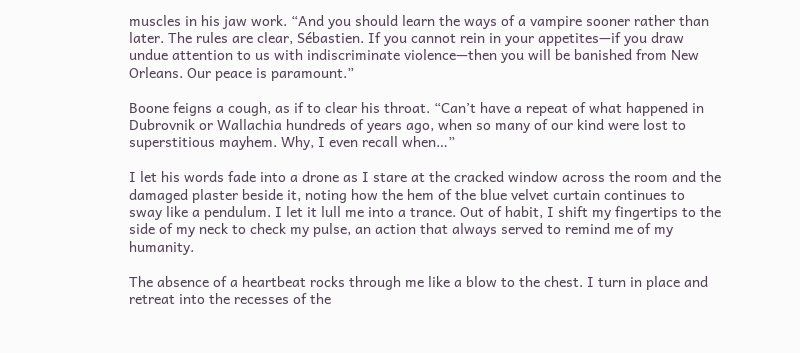muscles in his jaw work. “And you should learn the ways of a vampire sooner rather than later. The rules are clear, Sébastien. If you cannot rein in your appetites—if you draw undue attention to us with indiscriminate violence—then you will be banished from New Orleans. Our peace is paramount.”

Boone feigns a cough, as if to clear his throat. “Can’t have a repeat of what happened in Dubrovnik or Wallachia hundreds of years ago, when so many of our kind were lost to superstitious mayhem. Why, I even recall when…”

I let his words fade into a drone as I stare at the cracked window across the room and the damaged plaster beside it, noting how the hem of the blue velvet curtain continues to sway like a pendulum. I let it lull me into a trance. Out of habit, I shift my fingertips to the side of my neck to check my pulse, an action that always served to remind me of my humanity.

The absence of a heartbeat rocks through me like a blow to the chest. I turn in place and retreat into the recesses of the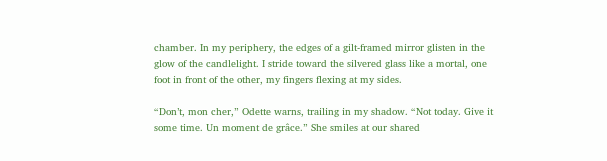chamber. In my periphery, the edges of a gilt-framed mirror glisten in the glow of the candlelight. I stride toward the silvered glass like a mortal, one foot in front of the other, my fingers flexing at my sides.

“Don’t, mon cher,” Odette warns, trailing in my shadow. “Not today. Give it some time. Un moment de grâce.” She smiles at our shared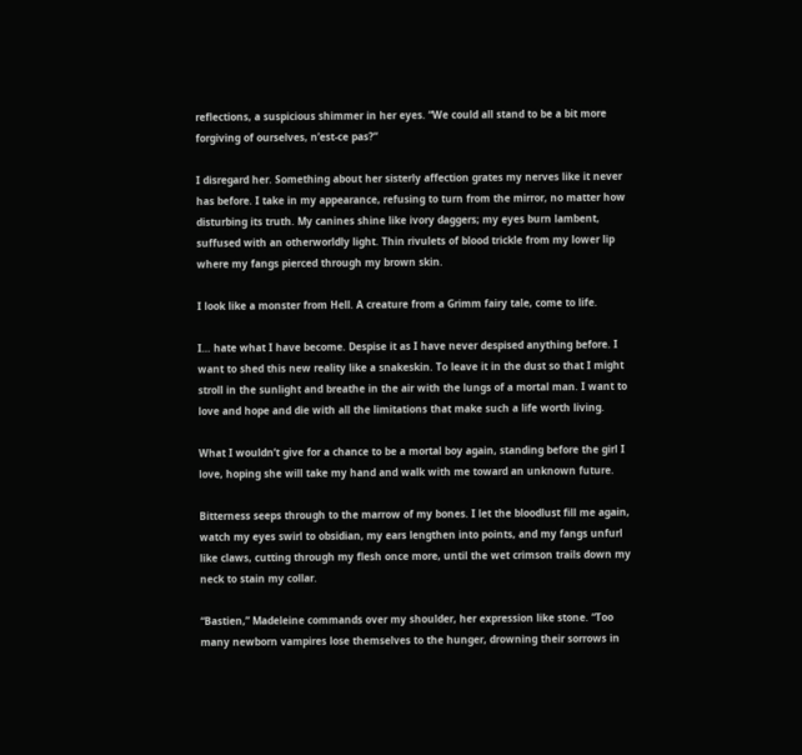reflections, a suspicious shimmer in her eyes. “We could all stand to be a bit more forgiving of ourselves, n’est-ce pas?”

I disregard her. Something about her sisterly affection grates my nerves like it never has before. I take in my appearance, refusing to turn from the mirror, no matter how disturbing its truth. My canines shine like ivory daggers; my eyes burn lambent, suffused with an otherworldly light. Thin rivulets of blood trickle from my lower lip where my fangs pierced through my brown skin.

I look like a monster from Hell. A creature from a Grimm fairy tale, come to life.

I… hate what I have become. Despise it as I have never despised anything before. I want to shed this new reality like a snakeskin. To leave it in the dust so that I might stroll in the sunlight and breathe in the air with the lungs of a mortal man. I want to love and hope and die with all the limitations that make such a life worth living.

What I wouldn’t give for a chance to be a mortal boy again, standing before the girl I love, hoping she will take my hand and walk with me toward an unknown future.

Bitterness seeps through to the marrow of my bones. I let the bloodlust fill me again, watch my eyes swirl to obsidian, my ears lengthen into points, and my fangs unfurl like claws, cutting through my flesh once more, until the wet crimson trails down my neck to stain my collar.

“Bastien,” Madeleine commands over my shoulder, her expression like stone. “Too many newborn vampires lose themselves to the hunger, drowning their sorrows in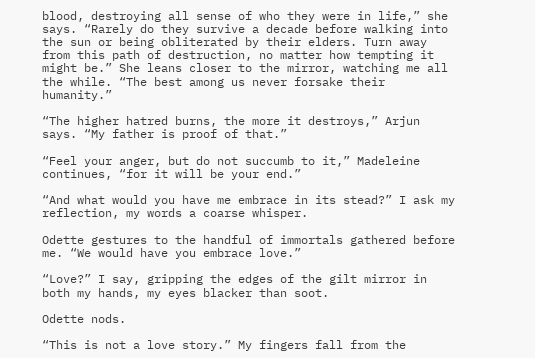blood, destroying all sense of who they were in life,” she says. “Rarely do they survive a decade before walking into the sun or being obliterated by their elders. Turn away from this path of destruction, no matter how tempting it might be.” She leans closer to the mirror, watching me all the while. “The best among us never forsake their humanity.”

“The higher hatred burns, the more it destroys,” Arjun says. “My father is proof of that.”

“Feel your anger, but do not succumb to it,” Madeleine continues, “for it will be your end.”

“And what would you have me embrace in its stead?” I ask my reflection, my words a coarse whisper.

Odette gestures to the handful of immortals gathered before me. “We would have you embrace love.”

“Love?” I say, gripping the edges of the gilt mirror in both my hands, my eyes blacker than soot.

Odette nods.

“This is not a love story.” My fingers fall from the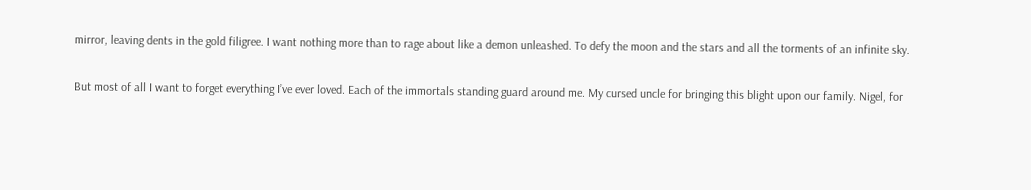mirror, leaving dents in the gold filigree. I want nothing more than to rage about like a demon unleashed. To defy the moon and the stars and all the torments of an infinite sky.

But most of all I want to forget everything I’ve ever loved. Each of the immortals standing guard around me. My cursed uncle for bringing this blight upon our family. Nigel, for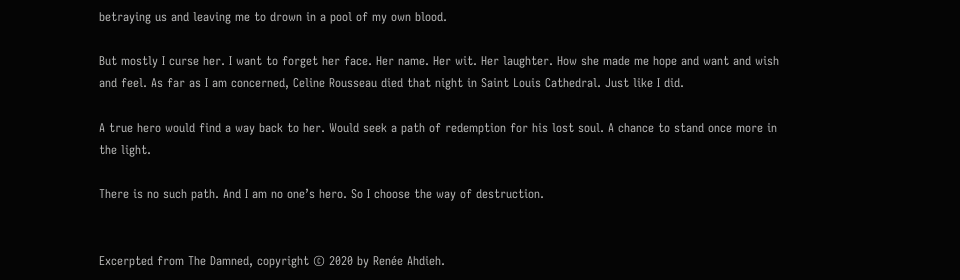betraying us and leaving me to drown in a pool of my own blood.

But mostly I curse her. I want to forget her face. Her name. Her wit. Her laughter. How she made me hope and want and wish and feel. As far as I am concerned, Celine Rousseau died that night in Saint Louis Cathedral. Just like I did.

A true hero would find a way back to her. Would seek a path of redemption for his lost soul. A chance to stand once more in the light.

There is no such path. And I am no one’s hero. So I choose the way of destruction.


Excerpted from The Damned, copyright © 2020 by Renée Ahdieh.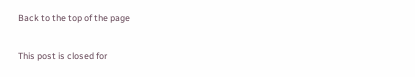Back to the top of the page

This post is closed for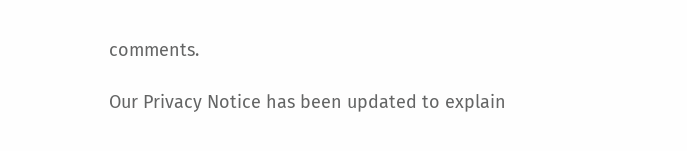comments.

Our Privacy Notice has been updated to explain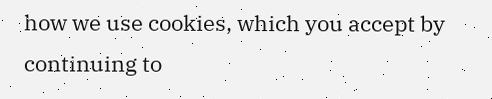how we use cookies, which you accept by continuing to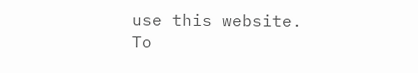use this website. To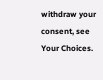withdraw your consent, see Your Choices.